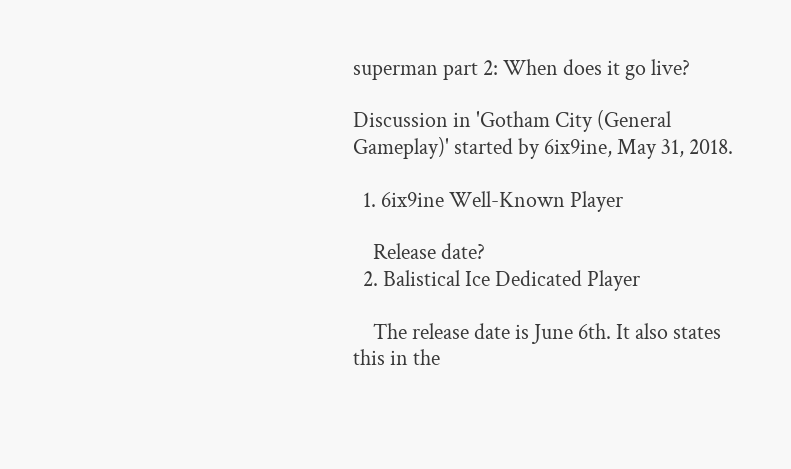superman part 2: When does it go live?

Discussion in 'Gotham City (General Gameplay)' started by 6ix9ine, May 31, 2018.

  1. 6ix9ine Well-Known Player

    Release date?
  2. Balistical Ice Dedicated Player

    The release date is June 6th. It also states this in the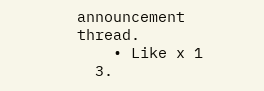announcement thread.
    • Like x 1
  3.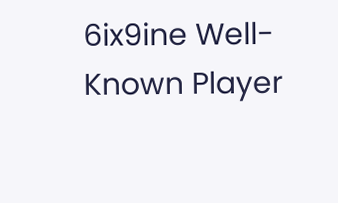6ix9ine Well-Known Player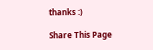thanks :)

Share This Page